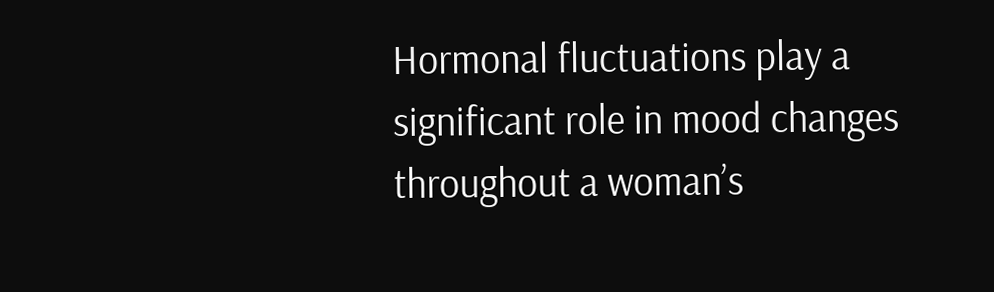Hormonal fluctuations play a significant role in mood changes throughout a woman’s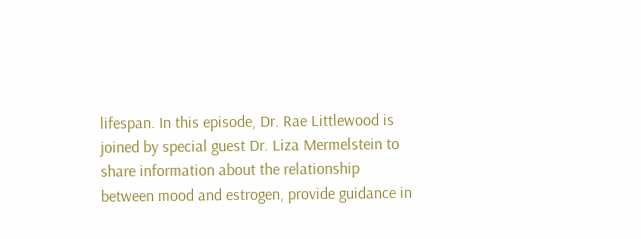lifespan. In this episode, Dr. Rae Littlewood is joined by special guest Dr. Liza Mermelstein to share information about the relationship between mood and estrogen, provide guidance in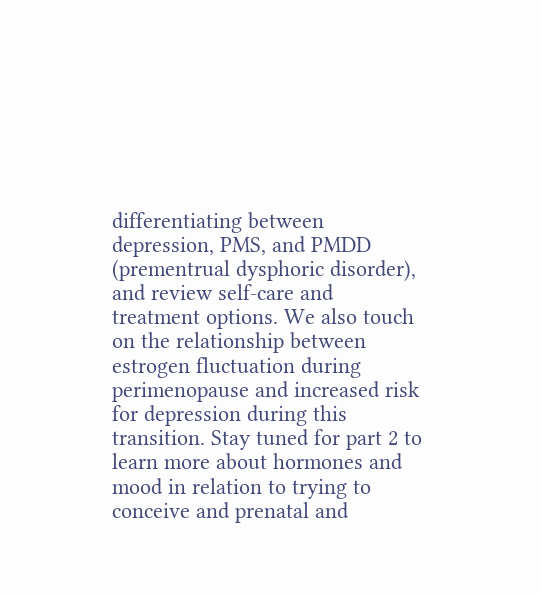differentiating between depression, PMS, and PMDD (prementrual dysphoric disorder), and review self-care and treatment options. We also touch on the relationship between estrogen fluctuation during perimenopause and increased risk for depression during this transition. Stay tuned for part 2 to learn more about hormones and mood in relation to trying to conceive and prenatal and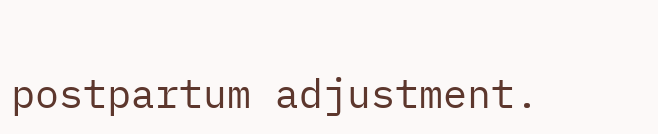postpartum adjustment.